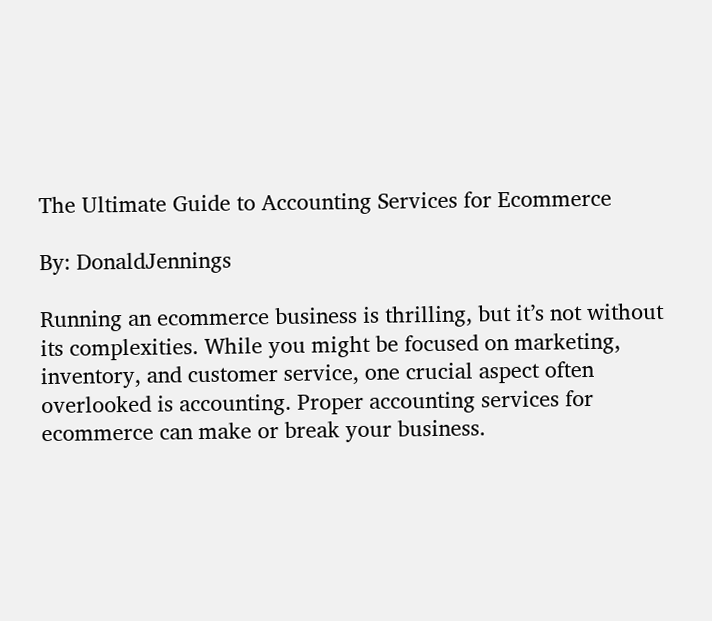The Ultimate Guide to Accounting Services for Ecommerce

By: DonaldJennings

Running an ecommerce business is thrilling, but it’s not without its complexities. While you might be focused on marketing, inventory, and customer service, one crucial aspect often overlooked is accounting. Proper accounting services for ecommerce can make or break your business.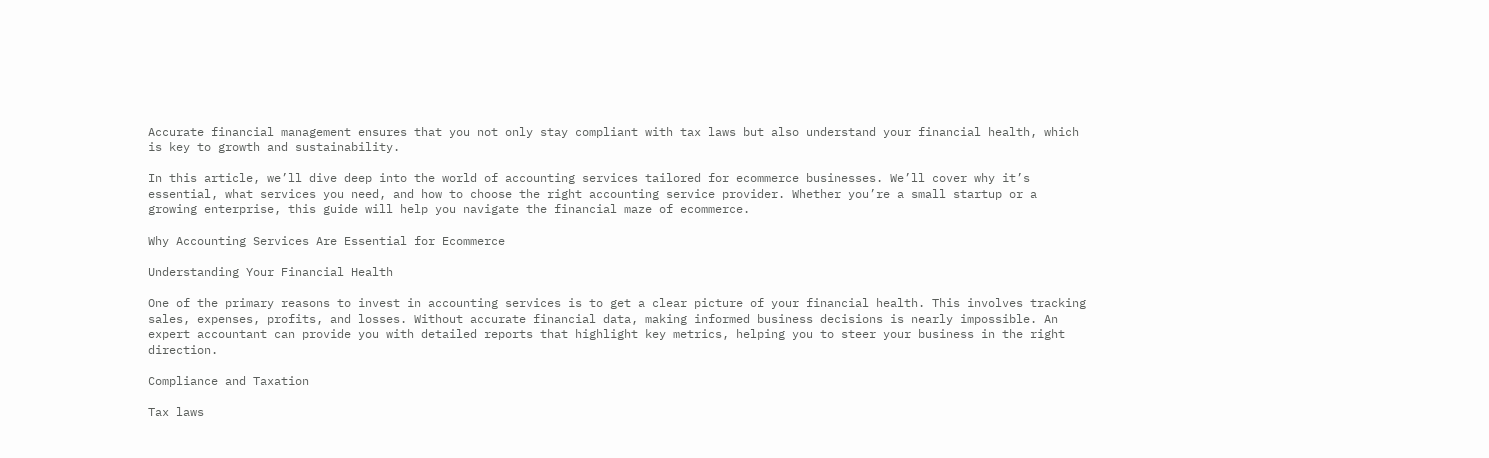Accurate financial management ensures that you not only stay compliant with tax laws but also understand your financial health, which is key to growth and sustainability.

In this article, we’ll dive deep into the world of accounting services tailored for ecommerce businesses. We’ll cover why it’s essential, what services you need, and how to choose the right accounting service provider. Whether you’re a small startup or a growing enterprise, this guide will help you navigate the financial maze of ecommerce.

Why Accounting Services Are Essential for Ecommerce

Understanding Your Financial Health

One of the primary reasons to invest in accounting services is to get a clear picture of your financial health. This involves tracking sales, expenses, profits, and losses. Without accurate financial data, making informed business decisions is nearly impossible. An expert accountant can provide you with detailed reports that highlight key metrics, helping you to steer your business in the right direction.

Compliance and Taxation

Tax laws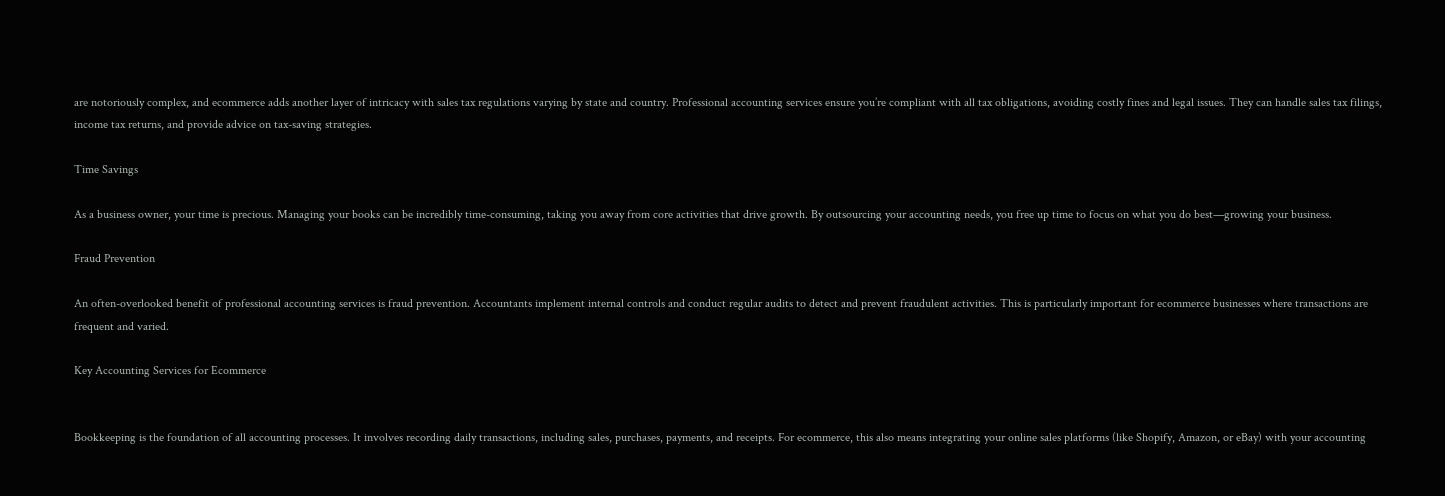are notoriously complex, and ecommerce adds another layer of intricacy with sales tax regulations varying by state and country. Professional accounting services ensure you’re compliant with all tax obligations, avoiding costly fines and legal issues. They can handle sales tax filings, income tax returns, and provide advice on tax-saving strategies.

Time Savings

As a business owner, your time is precious. Managing your books can be incredibly time-consuming, taking you away from core activities that drive growth. By outsourcing your accounting needs, you free up time to focus on what you do best—growing your business.

Fraud Prevention

An often-overlooked benefit of professional accounting services is fraud prevention. Accountants implement internal controls and conduct regular audits to detect and prevent fraudulent activities. This is particularly important for ecommerce businesses where transactions are frequent and varied.

Key Accounting Services for Ecommerce


Bookkeeping is the foundation of all accounting processes. It involves recording daily transactions, including sales, purchases, payments, and receipts. For ecommerce, this also means integrating your online sales platforms (like Shopify, Amazon, or eBay) with your accounting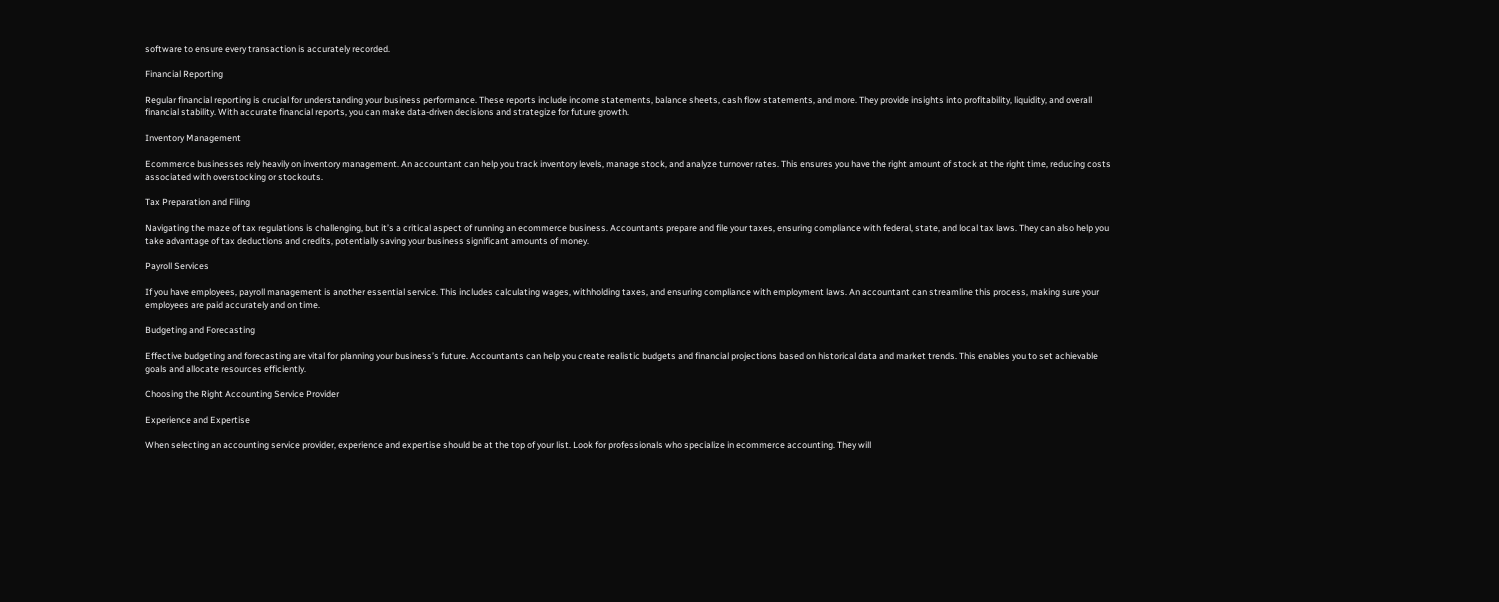software to ensure every transaction is accurately recorded.

Financial Reporting

Regular financial reporting is crucial for understanding your business performance. These reports include income statements, balance sheets, cash flow statements, and more. They provide insights into profitability, liquidity, and overall financial stability. With accurate financial reports, you can make data-driven decisions and strategize for future growth.

Inventory Management

Ecommerce businesses rely heavily on inventory management. An accountant can help you track inventory levels, manage stock, and analyze turnover rates. This ensures you have the right amount of stock at the right time, reducing costs associated with overstocking or stockouts.

Tax Preparation and Filing

Navigating the maze of tax regulations is challenging, but it’s a critical aspect of running an ecommerce business. Accountants prepare and file your taxes, ensuring compliance with federal, state, and local tax laws. They can also help you take advantage of tax deductions and credits, potentially saving your business significant amounts of money.

Payroll Services

If you have employees, payroll management is another essential service. This includes calculating wages, withholding taxes, and ensuring compliance with employment laws. An accountant can streamline this process, making sure your employees are paid accurately and on time.

Budgeting and Forecasting

Effective budgeting and forecasting are vital for planning your business’s future. Accountants can help you create realistic budgets and financial projections based on historical data and market trends. This enables you to set achievable goals and allocate resources efficiently.

Choosing the Right Accounting Service Provider

Experience and Expertise

When selecting an accounting service provider, experience and expertise should be at the top of your list. Look for professionals who specialize in ecommerce accounting. They will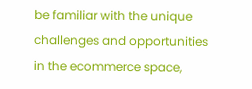be familiar with the unique challenges and opportunities in the ecommerce space,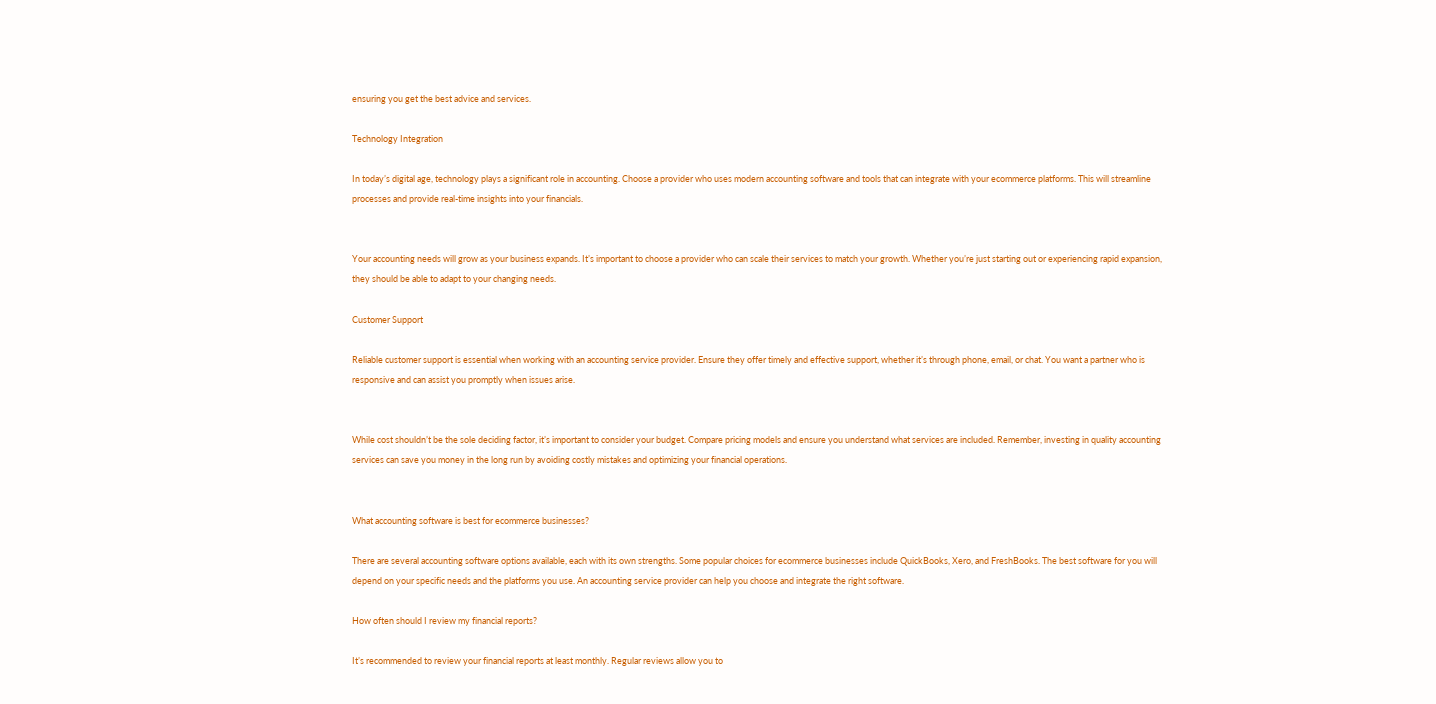ensuring you get the best advice and services.

Technology Integration

In today’s digital age, technology plays a significant role in accounting. Choose a provider who uses modern accounting software and tools that can integrate with your ecommerce platforms. This will streamline processes and provide real-time insights into your financials.


Your accounting needs will grow as your business expands. It’s important to choose a provider who can scale their services to match your growth. Whether you’re just starting out or experiencing rapid expansion, they should be able to adapt to your changing needs.

Customer Support

Reliable customer support is essential when working with an accounting service provider. Ensure they offer timely and effective support, whether it’s through phone, email, or chat. You want a partner who is responsive and can assist you promptly when issues arise.


While cost shouldn’t be the sole deciding factor, it’s important to consider your budget. Compare pricing models and ensure you understand what services are included. Remember, investing in quality accounting services can save you money in the long run by avoiding costly mistakes and optimizing your financial operations.


What accounting software is best for ecommerce businesses?

There are several accounting software options available, each with its own strengths. Some popular choices for ecommerce businesses include QuickBooks, Xero, and FreshBooks. The best software for you will depend on your specific needs and the platforms you use. An accounting service provider can help you choose and integrate the right software.

How often should I review my financial reports?

It’s recommended to review your financial reports at least monthly. Regular reviews allow you to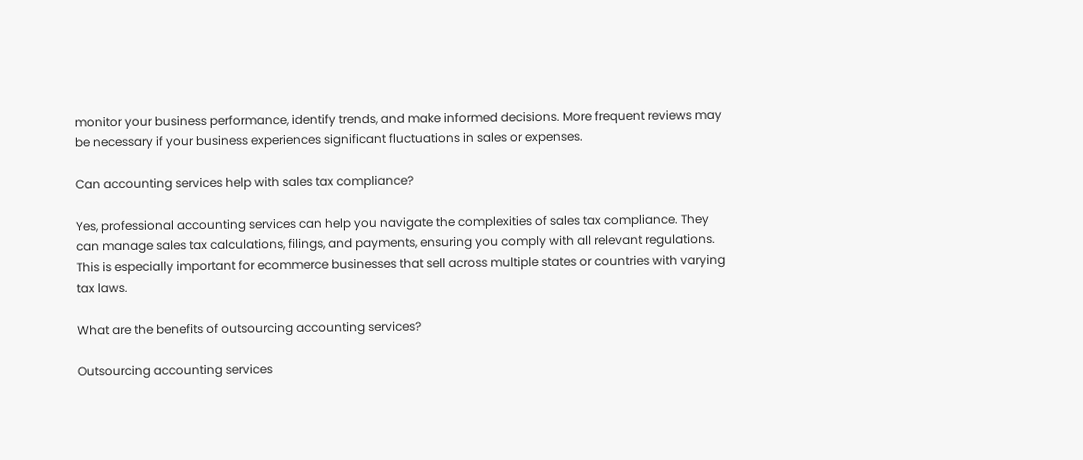monitor your business performance, identify trends, and make informed decisions. More frequent reviews may be necessary if your business experiences significant fluctuations in sales or expenses.

Can accounting services help with sales tax compliance?

Yes, professional accounting services can help you navigate the complexities of sales tax compliance. They can manage sales tax calculations, filings, and payments, ensuring you comply with all relevant regulations. This is especially important for ecommerce businesses that sell across multiple states or countries with varying tax laws.

What are the benefits of outsourcing accounting services?

Outsourcing accounting services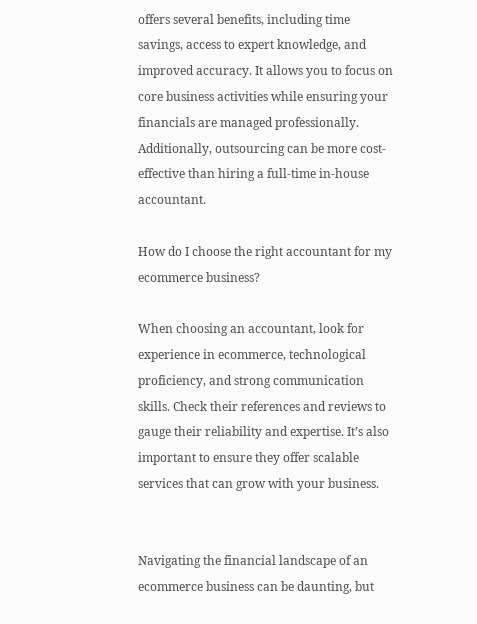offers several benefits, including time savings, access to expert knowledge, and improved accuracy. It allows you to focus on core business activities while ensuring your financials are managed professionally. Additionally, outsourcing can be more cost-effective than hiring a full-time in-house accountant.

How do I choose the right accountant for my ecommerce business?

When choosing an accountant, look for experience in ecommerce, technological proficiency, and strong communication skills. Check their references and reviews to gauge their reliability and expertise. It’s also important to ensure they offer scalable services that can grow with your business.


Navigating the financial landscape of an ecommerce business can be daunting, but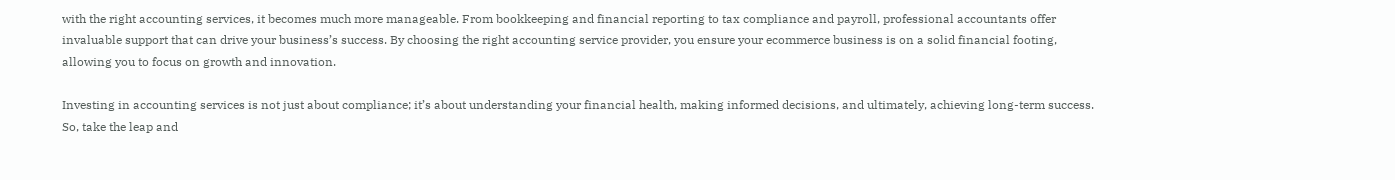with the right accounting services, it becomes much more manageable. From bookkeeping and financial reporting to tax compliance and payroll, professional accountants offer invaluable support that can drive your business’s success. By choosing the right accounting service provider, you ensure your ecommerce business is on a solid financial footing, allowing you to focus on growth and innovation.

Investing in accounting services is not just about compliance; it’s about understanding your financial health, making informed decisions, and ultimately, achieving long-term success. So, take the leap and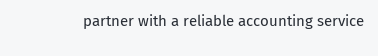partner with a reliable accounting service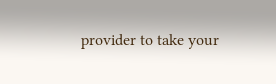provider to take your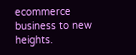ecommerce business to new heights.